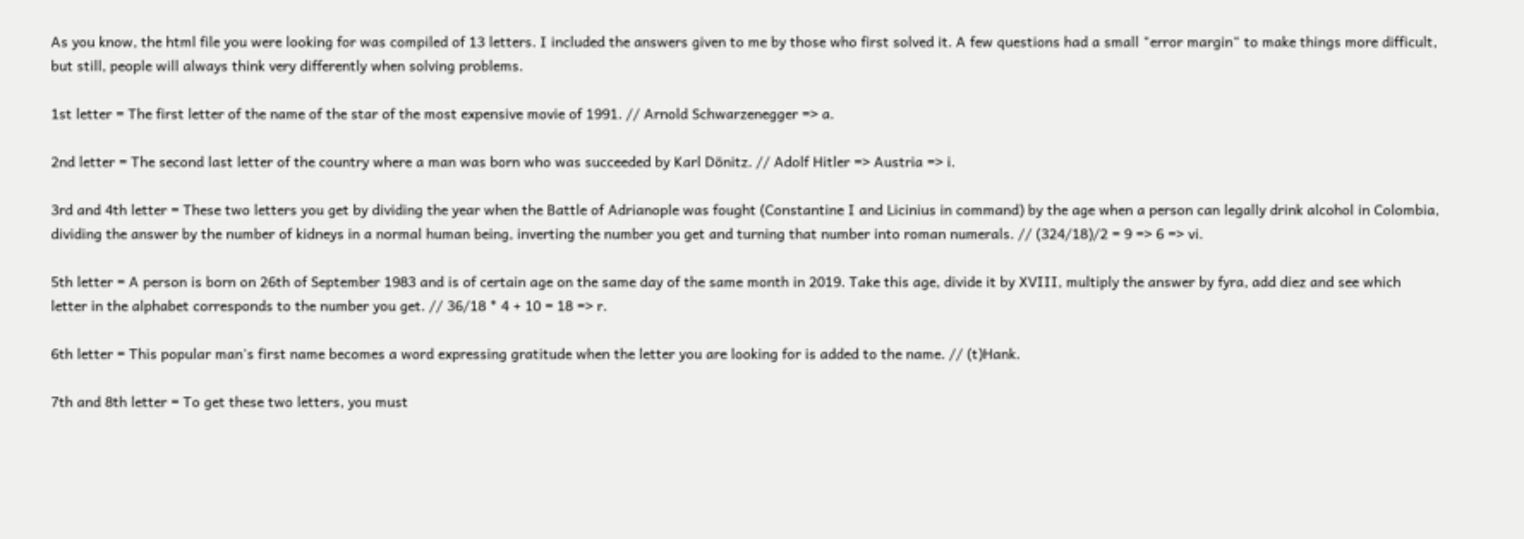As you know, the html file you were looking for was compiled of 13 letters. I included the answers given to me by those who first solved it. A few questions had a small "error margin" to make things more difficult, but still, people will always think very differently when solving problems.

1st letter = The first letter of the name of the star of the most expensive movie of 1991. // Arnold Schwarzenegger => a.

2nd letter = The second last letter of the country where a man was born who was succeeded by Karl Dönitz. // Adolf Hitler => Austria => i.

3rd and 4th letter = These two letters you get by dividing the year when the Battle of Adrianople was fought (Constantine I and Licinius in command) by the age when a person can legally drink alcohol in Colombia, dividing the answer by the number of kidneys in a normal human being, inverting the number you get and turning that number into roman numerals. // (324/18)/2 = 9 => 6 => vi.

5th letter = A person is born on 26th of September 1983 and is of certain age on the same day of the same month in 2019. Take this age, divide it by XVIII, multiply the answer by fyra, add diez and see which letter in the alphabet corresponds to the number you get. // 36/18 * 4 + 10 = 18 => r.

6th letter = This popular man's first name becomes a word expressing gratitude when the letter you are looking for is added to the name. // (t)Hank.

7th and 8th letter = To get these two letters, you must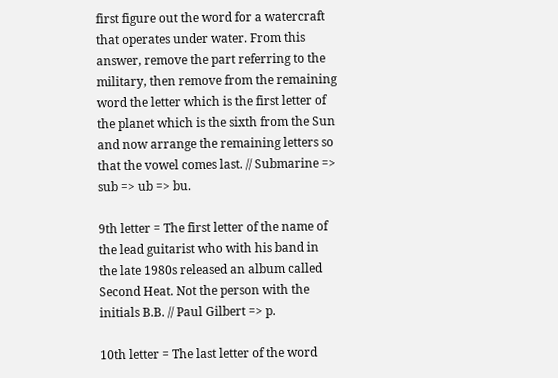first figure out the word for a watercraft that operates under water. From this answer, remove the part referring to the military, then remove from the remaining word the letter which is the first letter of the planet which is the sixth from the Sun and now arrange the remaining letters so that the vowel comes last. // Submarine => sub => ub => bu.

9th letter = The first letter of the name of the lead guitarist who with his band in the late 1980s released an album called Second Heat. Not the person with the initials B.B. // Paul Gilbert => p.

10th letter = The last letter of the word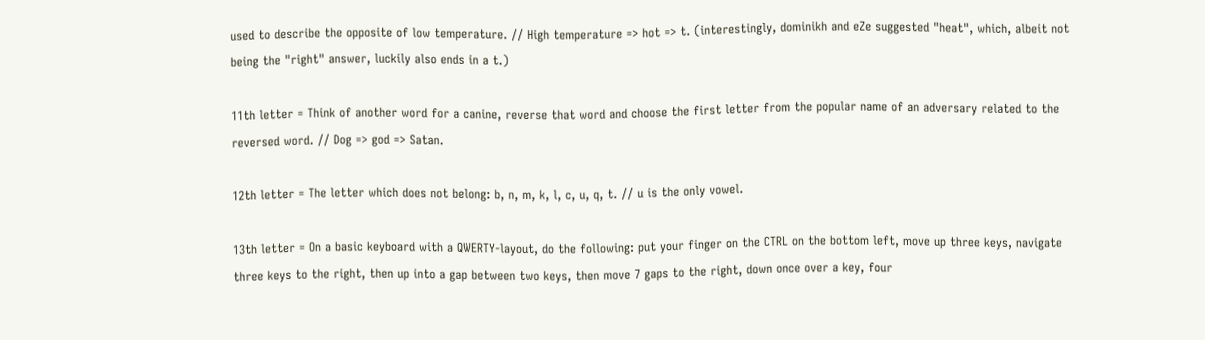used to describe the opposite of low temperature. // High temperature => hot => t. (interestingly, dominikh and eZe suggested "heat", which, albeit not being the "right" answer, luckily also ends in a t.)

11th letter = Think of another word for a canine, reverse that word and choose the first letter from the popular name of an adversary related to the reversed word. // Dog => god => Satan.

12th letter = The letter which does not belong: b, n, m, k, l, c, u, q, t. // u is the only vowel.

13th letter = On a basic keyboard with a QWERTY-layout, do the following: put your finger on the CTRL on the bottom left, move up three keys, navigate three keys to the right, then up into a gap between two keys, then move 7 gaps to the right, down once over a key, four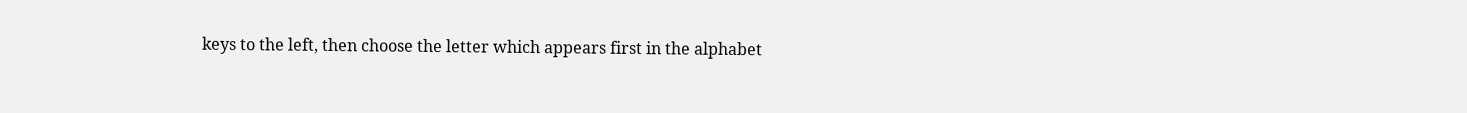keys to the left, then choose the letter which appears first in the alphabet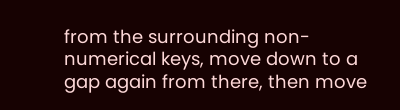from the surrounding non-numerical keys, move down to a gap again from there, then move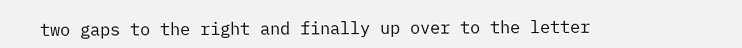two gaps to the right and finally up over to the letter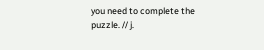you need to complete the puzzle. // j.